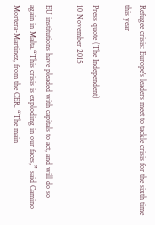Refugee crisis: Europe's leaders meet to tackle crisis for the sixth time this year

Press quote (The Independent)
10 November 2015

EU institutions have pleaded with capitals to act, and will do so again in Malta.“This crisis is exploding in our faces,” said Camino Mortera-Martinez, from the CER. “The main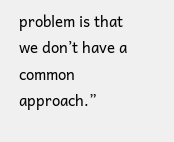problem is that we don’t have a common approach.”